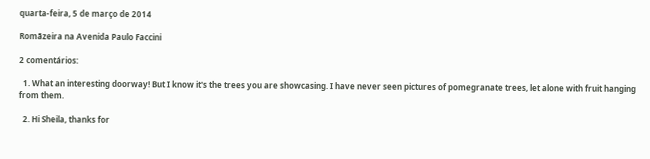quarta-feira, 5 de março de 2014

Romãzeira na Avenida Paulo Faccini

2 comentários:

  1. What an interesting doorway! But I know it's the trees you are showcasing. I have never seen pictures of pomegranate trees, let alone with fruit hanging from them.

  2. Hi Sheila, thanks for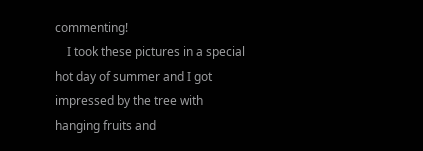commenting!
    I took these pictures in a special hot day of summer and I got impressed by the tree with hanging fruits and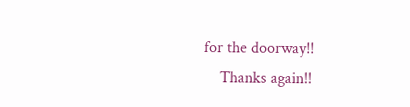for the doorway!!
    Thanks again!!